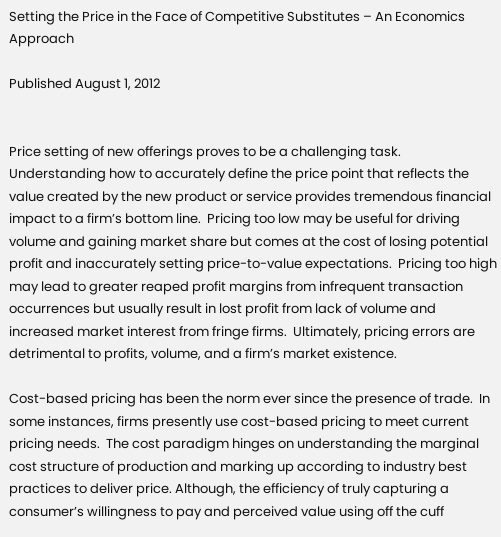Setting the Price in the Face of Competitive Substitutes – An Economics Approach

Published August 1, 2012


Price setting of new offerings proves to be a challenging task.  Understanding how to accurately define the price point that reflects the value created by the new product or service provides tremendous financial impact to a firm’s bottom line.  Pricing too low may be useful for driving volume and gaining market share but comes at the cost of losing potential profit and inaccurately setting price-to-value expectations.  Pricing too high may lead to greater reaped profit margins from infrequent transaction occurrences but usually result in lost profit from lack of volume and increased market interest from fringe firms.  Ultimately, pricing errors are detrimental to profits, volume, and a firm’s market existence.

Cost-based pricing has been the norm ever since the presence of trade.  In some instances, firms presently use cost-based pricing to meet current pricing needs.  The cost paradigm hinges on understanding the marginal cost structure of production and marking up according to industry best practices to deliver price. Although, the efficiency of truly capturing a consumer’s willingness to pay and perceived value using off the cuff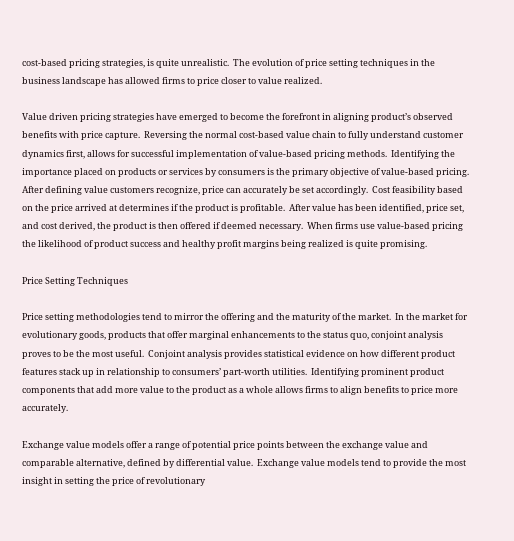cost-based pricing strategies, is quite unrealistic.  The evolution of price setting techniques in the business landscape has allowed firms to price closer to value realized.

Value driven pricing strategies have emerged to become the forefront in aligning product’s observed benefits with price capture.  Reversing the normal cost-based value chain to fully understand customer dynamics first, allows for successful implementation of value-based pricing methods.  Identifying the importance placed on products or services by consumers is the primary objective of value-based pricing.  After defining value customers recognize, price can accurately be set accordingly.  Cost feasibility based on the price arrived at determines if the product is profitable.  After value has been identified, price set, and cost derived, the product is then offered if deemed necessary.  When firms use value-based pricing the likelihood of product success and healthy profit margins being realized is quite promising.

Price Setting Techniques

Price setting methodologies tend to mirror the offering and the maturity of the market.  In the market for evolutionary goods, products that offer marginal enhancements to the status quo, conjoint analysis proves to be the most useful.  Conjoint analysis provides statistical evidence on how different product features stack up in relationship to consumers’ part-worth utilities.  Identifying prominent product components that add more value to the product as a whole allows firms to align benefits to price more accurately.

Exchange value models offer a range of potential price points between the exchange value and comparable alternative, defined by differential value.  Exchange value models tend to provide the most insight in setting the price of revolutionary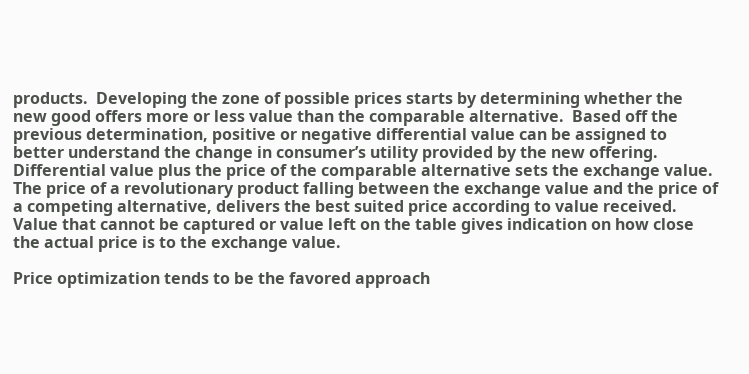products.  Developing the zone of possible prices starts by determining whether the new good offers more or less value than the comparable alternative.  Based off the previous determination, positive or negative differential value can be assigned to better understand the change in consumer’s utility provided by the new offering.   Differential value plus the price of the comparable alternative sets the exchange value.  The price of a revolutionary product falling between the exchange value and the price of a competing alternative, delivers the best suited price according to value received.  Value that cannot be captured or value left on the table gives indication on how close the actual price is to the exchange value.

Price optimization tends to be the favored approach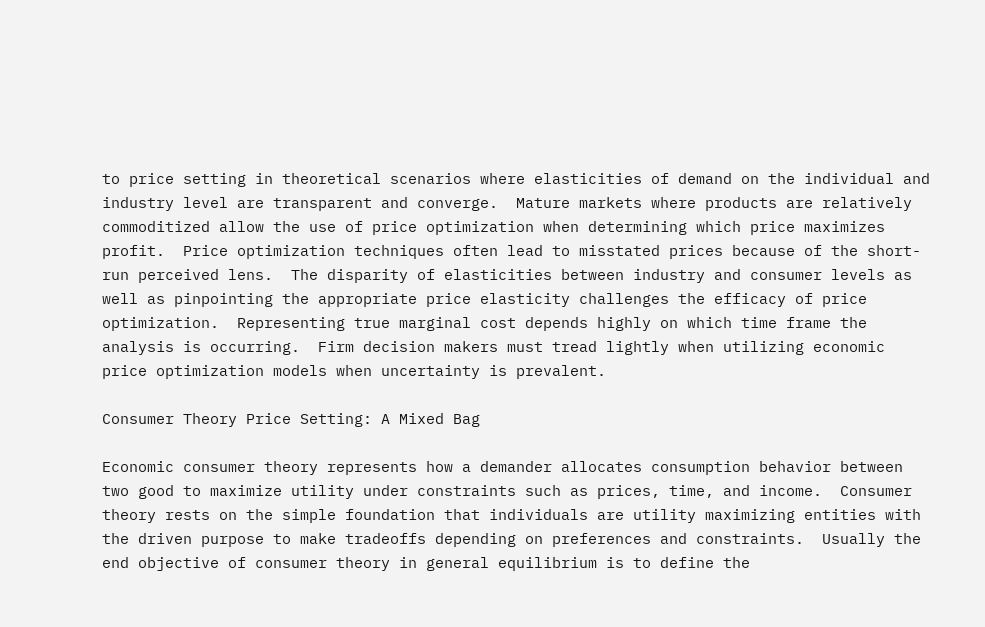to price setting in theoretical scenarios where elasticities of demand on the individual and industry level are transparent and converge.  Mature markets where products are relatively commoditized allow the use of price optimization when determining which price maximizes profit.  Price optimization techniques often lead to misstated prices because of the short-run perceived lens.  The disparity of elasticities between industry and consumer levels as well as pinpointing the appropriate price elasticity challenges the efficacy of price optimization.  Representing true marginal cost depends highly on which time frame the analysis is occurring.  Firm decision makers must tread lightly when utilizing economic price optimization models when uncertainty is prevalent.

Consumer Theory Price Setting: A Mixed Bag

Economic consumer theory represents how a demander allocates consumption behavior between two good to maximize utility under constraints such as prices, time, and income.  Consumer theory rests on the simple foundation that individuals are utility maximizing entities with the driven purpose to make tradeoffs depending on preferences and constraints.  Usually the end objective of consumer theory in general equilibrium is to define the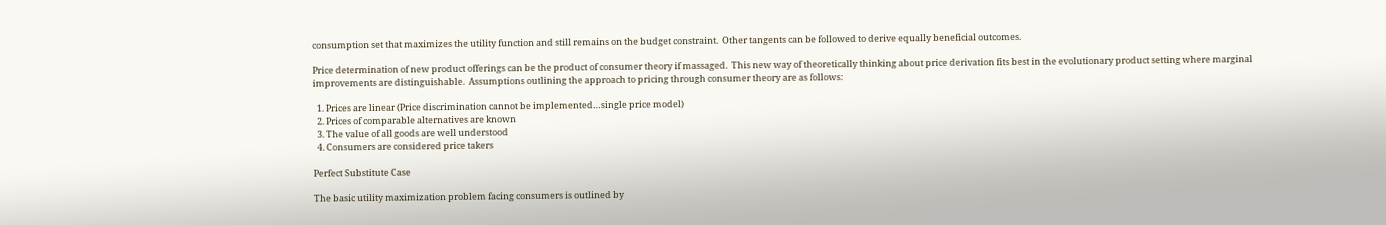consumption set that maximizes the utility function and still remains on the budget constraint.  Other tangents can be followed to derive equally beneficial outcomes.

Price determination of new product offerings can be the product of consumer theory if massaged.  This new way of theoretically thinking about price derivation fits best in the evolutionary product setting where marginal improvements are distinguishable.  Assumptions outlining the approach to pricing through consumer theory are as follows:

  1. Prices are linear (Price discrimination cannot be implemented…single price model)
  2. Prices of comparable alternatives are known
  3. The value of all goods are well understood
  4. Consumers are considered price takers

Perfect Substitute Case

The basic utility maximization problem facing consumers is outlined by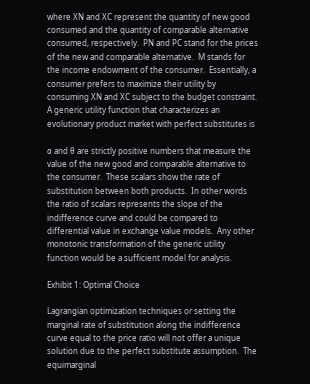where XN and XC represent the quantity of new good consumed and the quantity of comparable alternative consumed, respectively.  PN and PC stand for the prices of the new and comparable alternative.  M stands for the income endowment of the consumer.  Essentially, a consumer prefers to maximize their utility by consuming XN and XC subject to the budget constraint.  A generic utility function that characterizes an evolutionary product market with perfect substitutes is

α and θ are strictly positive numbers that measure the value of the new good and comparable alternative to the consumer.  These scalars show the rate of substitution between both products.  In other words the ratio of scalars represents the slope of the indifference curve and could be compared to differential value in exchange value models.  Any other monotonic transformation of the generic utility function would be a sufficient model for analysis.

Exhibit 1: Optimal Choice

Lagrangian optimization techniques or setting the marginal rate of substitution along the indifference curve equal to the price ratio will not offer a unique solution due to the perfect substitute assumption.  The equimarginal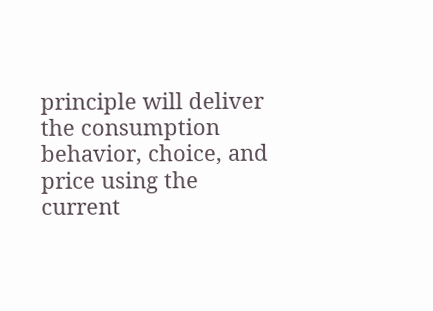principle will deliver the consumption behavior, choice, and price using the current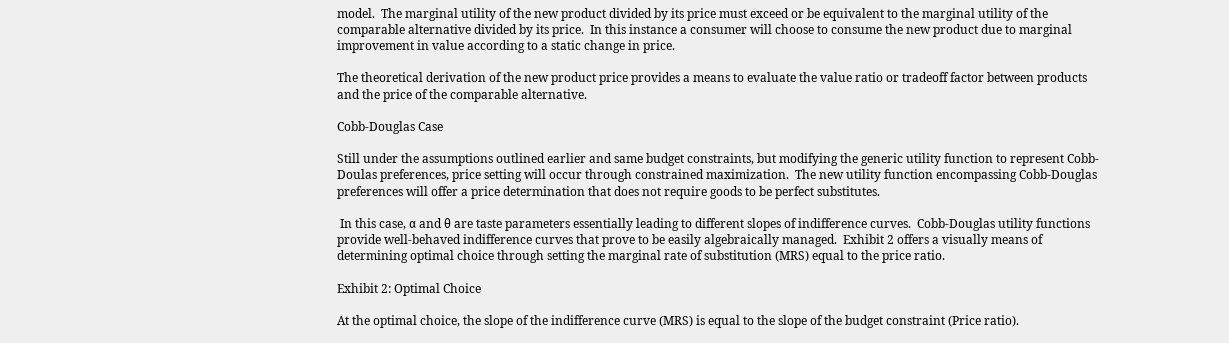model.  The marginal utility of the new product divided by its price must exceed or be equivalent to the marginal utility of the comparable alternative divided by its price.  In this instance a consumer will choose to consume the new product due to marginal improvement in value according to a static change in price.

The theoretical derivation of the new product price provides a means to evaluate the value ratio or tradeoff factor between products and the price of the comparable alternative.

Cobb-Douglas Case

Still under the assumptions outlined earlier and same budget constraints, but modifying the generic utility function to represent Cobb-Doulas preferences, price setting will occur through constrained maximization.  The new utility function encompassing Cobb-Douglas preferences will offer a price determination that does not require goods to be perfect substitutes.

 In this case, α and θ are taste parameters essentially leading to different slopes of indifference curves.  Cobb-Douglas utility functions provide well-behaved indifference curves that prove to be easily algebraically managed.  Exhibit 2 offers a visually means of determining optimal choice through setting the marginal rate of substitution (MRS) equal to the price ratio.

Exhibit 2: Optimal Choice

At the optimal choice, the slope of the indifference curve (MRS) is equal to the slope of the budget constraint (Price ratio).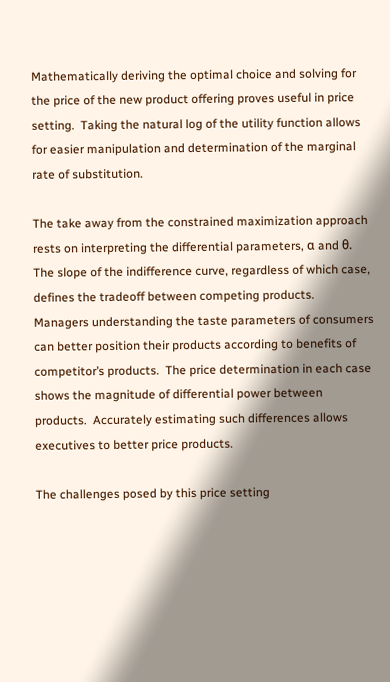Mathematically deriving the optimal choice and solving for the price of the new product offering proves useful in price setting.  Taking the natural log of the utility function allows for easier manipulation and determination of the marginal rate of substitution.

The take away from the constrained maximization approach rests on interpreting the differential parameters, α and θ.  The slope of the indifference curve, regardless of which case, defines the tradeoff between competing products.  Managers understanding the taste parameters of consumers can better position their products according to benefits of competitor’s products.  The price determination in each case shows the magnitude of differential power between products.  Accurately estimating such differences allows executives to better price products.

The challenges posed by this price setting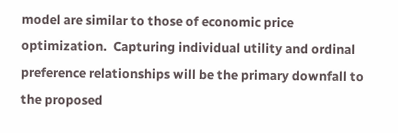model are similar to those of economic price optimization.  Capturing individual utility and ordinal preference relationships will be the primary downfall to the proposed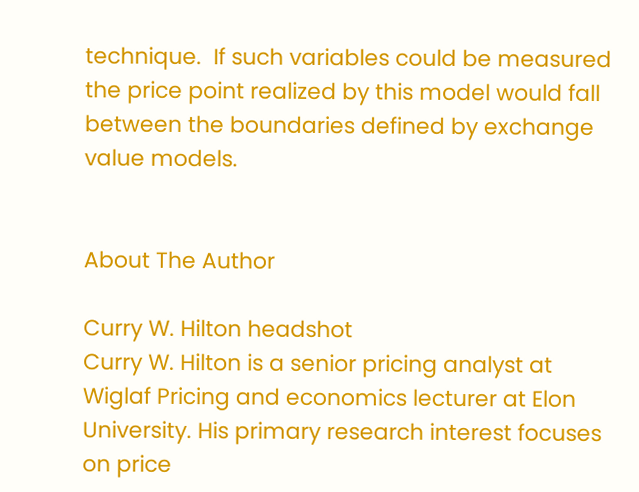technique.  If such variables could be measured the price point realized by this model would fall between the boundaries defined by exchange value models.


About The Author

Curry W. Hilton headshot
Curry W. Hilton is a senior pricing analyst at Wiglaf Pricing and economics lecturer at Elon University. His primary research interest focuses on price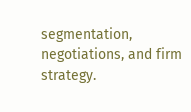segmentation, negotiations, and firm strategy.